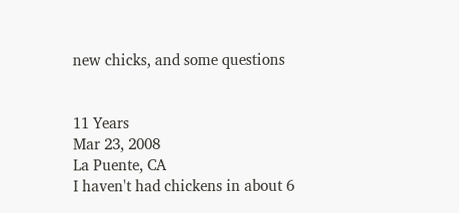new chicks, and some questions


11 Years
Mar 23, 2008
La Puente, CA
I haven't had chickens in about 6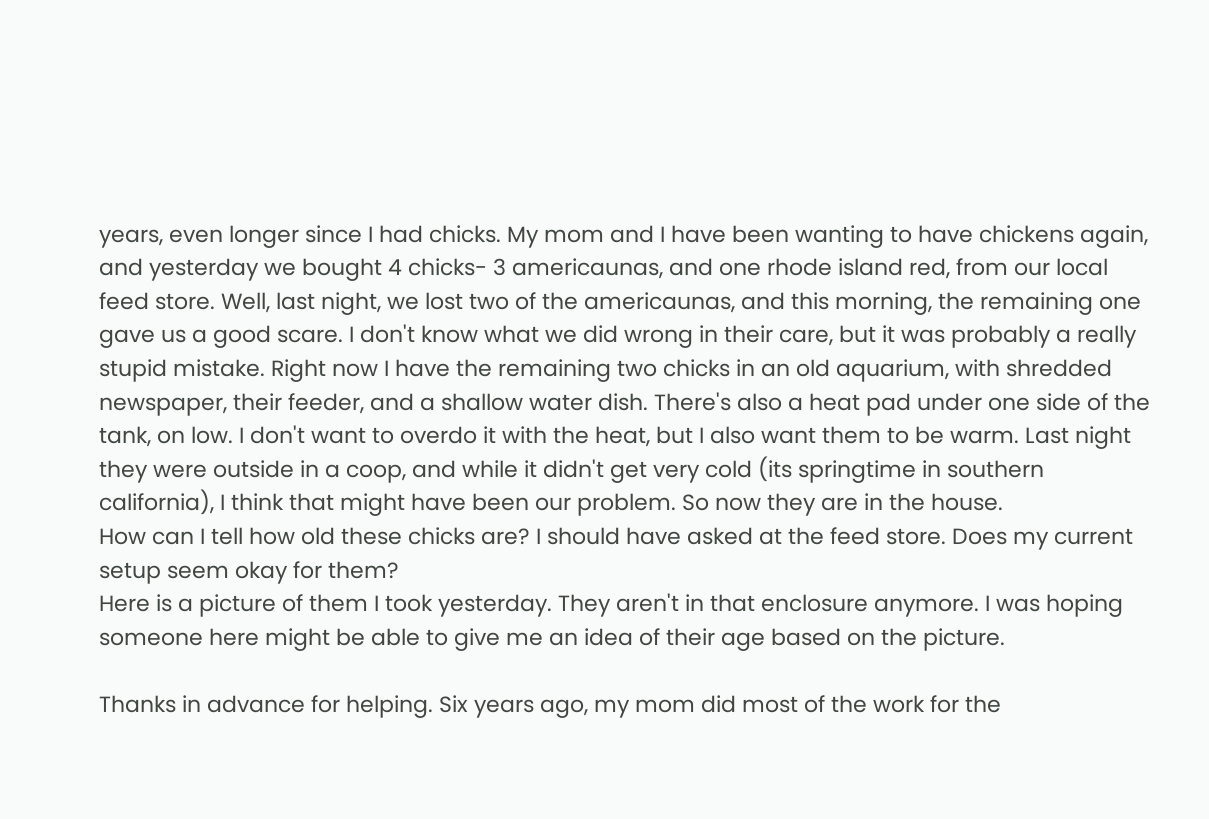years, even longer since I had chicks. My mom and I have been wanting to have chickens again, and yesterday we bought 4 chicks- 3 americaunas, and one rhode island red, from our local feed store. Well, last night, we lost two of the americaunas, and this morning, the remaining one gave us a good scare. I don't know what we did wrong in their care, but it was probably a really stupid mistake. Right now I have the remaining two chicks in an old aquarium, with shredded newspaper, their feeder, and a shallow water dish. There's also a heat pad under one side of the tank, on low. I don't want to overdo it with the heat, but I also want them to be warm. Last night they were outside in a coop, and while it didn't get very cold (its springtime in southern california), I think that might have been our problem. So now they are in the house.
How can I tell how old these chicks are? I should have asked at the feed store. Does my current setup seem okay for them?
Here is a picture of them I took yesterday. They aren't in that enclosure anymore. I was hoping someone here might be able to give me an idea of their age based on the picture.

Thanks in advance for helping. Six years ago, my mom did most of the work for the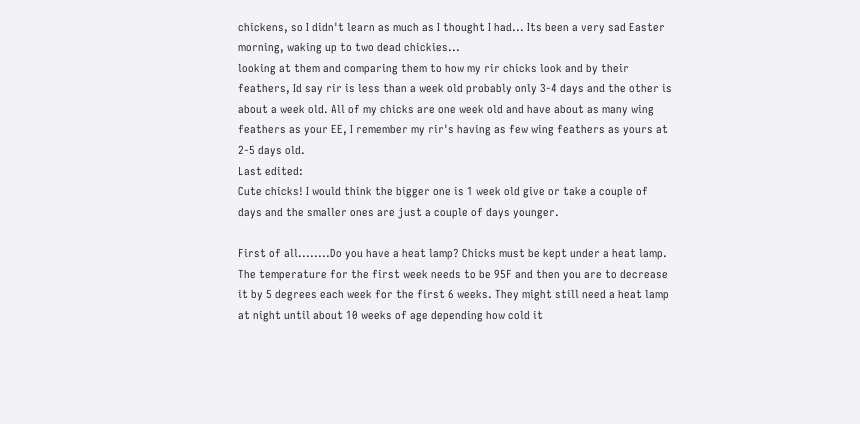chickens, so I didn't learn as much as I thought I had... Its been a very sad Easter morning, waking up to two dead chickies...
looking at them and comparing them to how my rir chicks look and by their feathers, Id say rir is less than a week old probably only 3-4 days and the other is about a week old. All of my chicks are one week old and have about as many wing feathers as your EE, I remember my rir's having as few wing feathers as yours at 2-5 days old.
Last edited:
Cute chicks! I would think the bigger one is 1 week old give or take a couple of days and the smaller ones are just a couple of days younger.

First of all........Do you have a heat lamp? Chicks must be kept under a heat lamp. The temperature for the first week needs to be 95F and then you are to decrease it by 5 degrees each week for the first 6 weeks. They might still need a heat lamp at night until about 10 weeks of age depending how cold it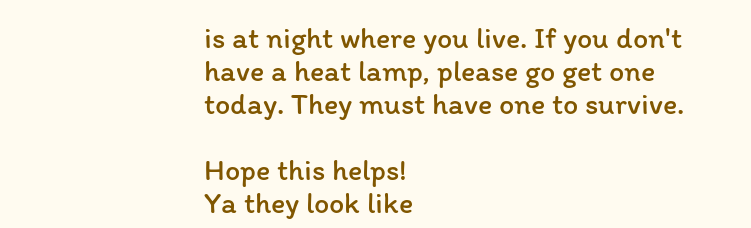is at night where you live. If you don't have a heat lamp, please go get one today. They must have one to survive.

Hope this helps!
Ya they look like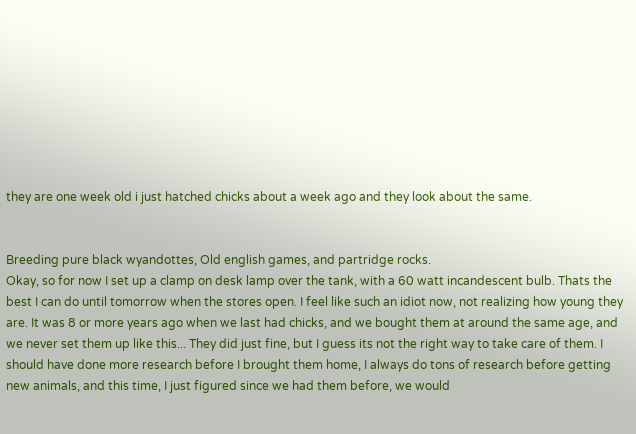they are one week old i just hatched chicks about a week ago and they look about the same.


Breeding pure black wyandottes, Old english games, and partridge rocks.
Okay, so for now I set up a clamp on desk lamp over the tank, with a 60 watt incandescent bulb. Thats the best I can do until tomorrow when the stores open. I feel like such an idiot now, not realizing how young they are. It was 8 or more years ago when we last had chicks, and we bought them at around the same age, and we never set them up like this... They did just fine, but I guess its not the right way to take care of them. I should have done more research before I brought them home, I always do tons of research before getting new animals, and this time, I just figured since we had them before, we would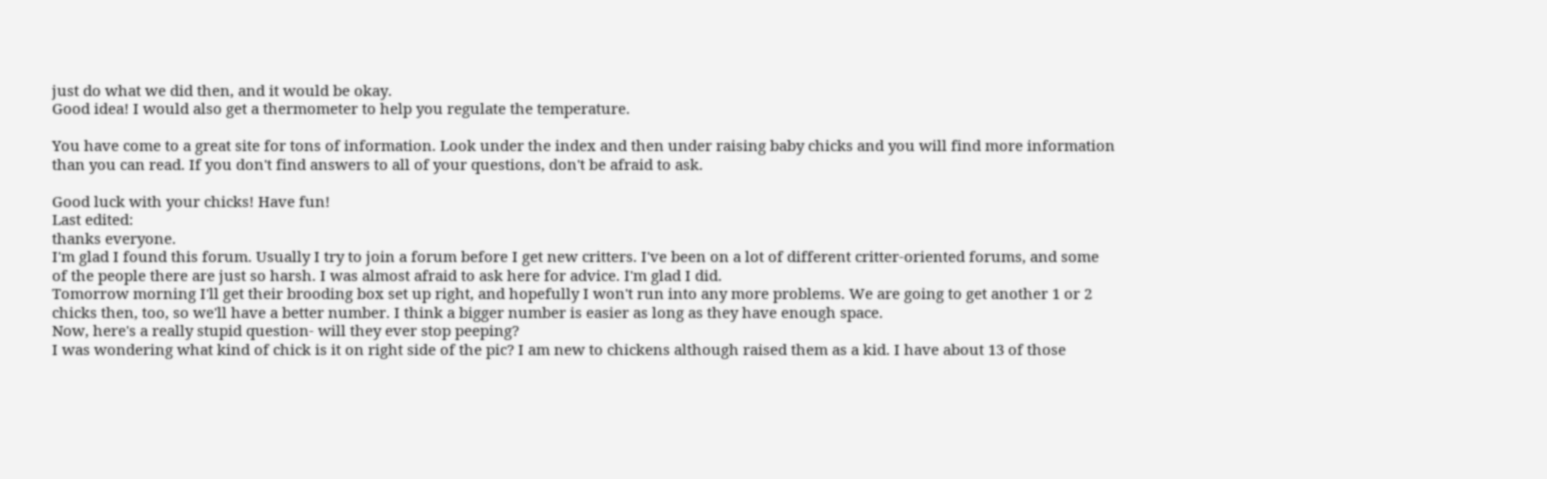just do what we did then, and it would be okay.
Good idea! I would also get a thermometer to help you regulate the temperature.

You have come to a great site for tons of information. Look under the index and then under raising baby chicks and you will find more information than you can read. If you don't find answers to all of your questions, don't be afraid to ask.

Good luck with your chicks! Have fun!
Last edited:
thanks everyone.
I'm glad I found this forum. Usually I try to join a forum before I get new critters. I've been on a lot of different critter-oriented forums, and some of the people there are just so harsh. I was almost afraid to ask here for advice. I'm glad I did.
Tomorrow morning I'll get their brooding box set up right, and hopefully I won't run into any more problems. We are going to get another 1 or 2 chicks then, too, so we'll have a better number. I think a bigger number is easier as long as they have enough space.
Now, here's a really stupid question- will they ever stop peeping?
I was wondering what kind of chick is it on right side of the pic? I am new to chickens although raised them as a kid. I have about 13 of those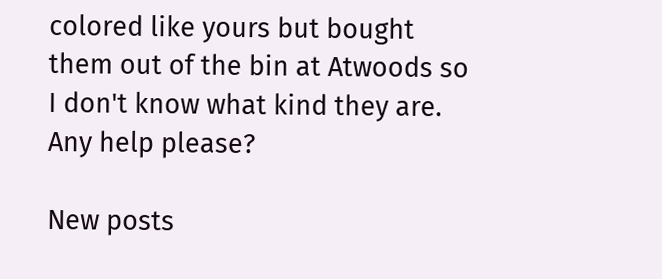colored like yours but bought them out of the bin at Atwoods so I don't know what kind they are. Any help please?

New posts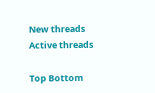New threads Active threads

Top Bottom